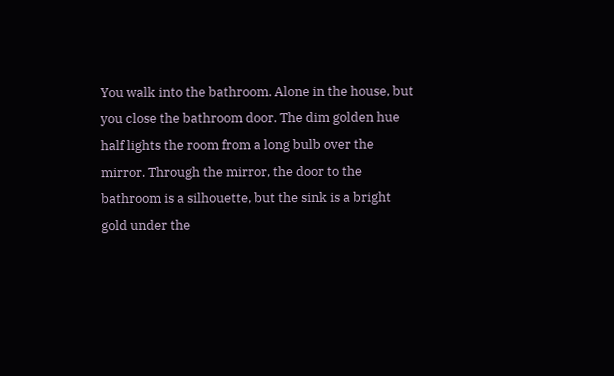You walk into the bathroom. Alone in the house, but you close the bathroom door. The dim golden hue half lights the room from a long bulb over the mirror. Through the mirror, the door to the bathroom is a silhouette, but the sink is a bright gold under the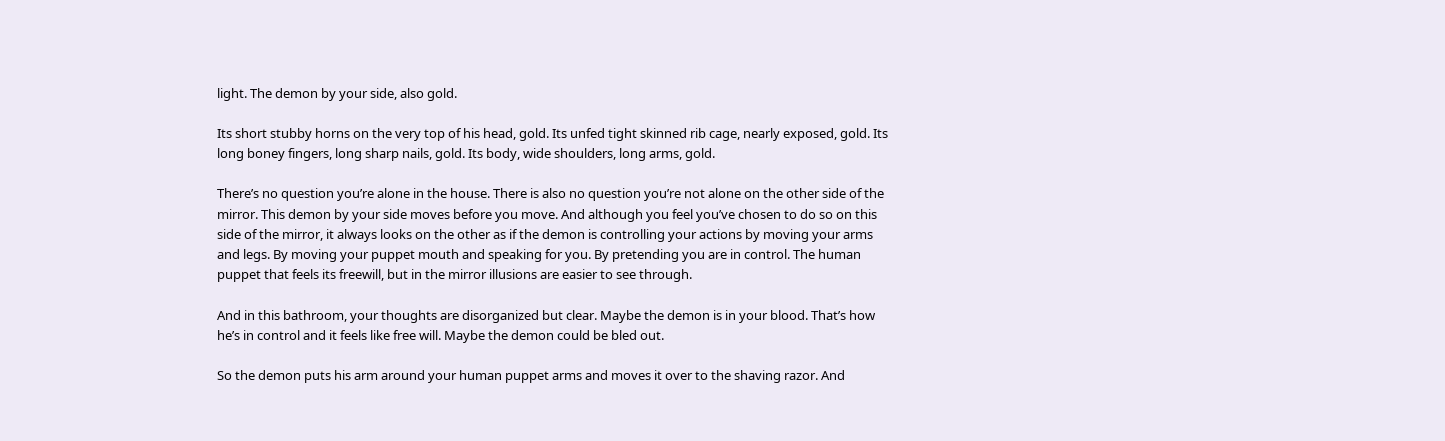light. The demon by your side, also gold.

Its short stubby horns on the very top of his head, gold. Its unfed tight skinned rib cage, nearly exposed, gold. Its long boney fingers, long sharp nails, gold. Its body, wide shoulders, long arms, gold.

There’s no question you’re alone in the house. There is also no question you’re not alone on the other side of the mirror. This demon by your side moves before you move. And although you feel you’ve chosen to do so on this side of the mirror, it always looks on the other as if the demon is controlling your actions by moving your arms and legs. By moving your puppet mouth and speaking for you. By pretending you are in control. The human puppet that feels its freewill, but in the mirror illusions are easier to see through.

And in this bathroom, your thoughts are disorganized but clear. Maybe the demon is in your blood. That’s how he’s in control and it feels like free will. Maybe the demon could be bled out.

So the demon puts his arm around your human puppet arms and moves it over to the shaving razor. And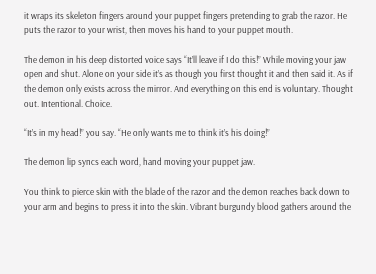it wraps its skeleton fingers around your puppet fingers pretending to grab the razor. He puts the razor to your wrist, then moves his hand to your puppet mouth.

The demon in his deep distorted voice says “It’ll leave if I do this!” While moving your jaw open and shut. Alone on your side it’s as though you first thought it and then said it. As if the demon only exists across the mirror. And everything on this end is voluntary. Thought out. Intentional. Choice.

“It’s in my head!” you say. “He only wants me to think it’s his doing!”

The demon lip syncs each word, hand moving your puppet jaw.

You think to pierce skin with the blade of the razor and the demon reaches back down to your arm and begins to press it into the skin. Vibrant burgundy blood gathers around the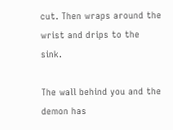cut. Then wraps around the wrist and drips to the sink.

The wall behind you and the demon has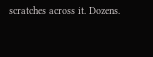scratches across it. Dozens.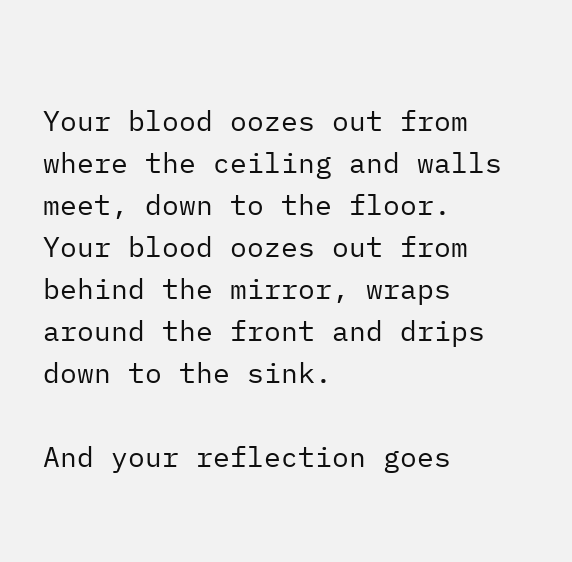Your blood oozes out from where the ceiling and walls meet, down to the floor. Your blood oozes out from behind the mirror, wraps around the front and drips down to the sink.

And your reflection goes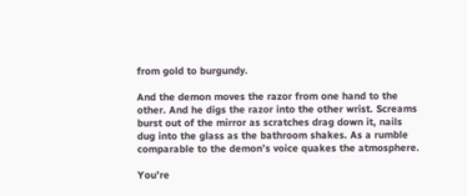from gold to burgundy.

And the demon moves the razor from one hand to the other. And he digs the razor into the other wrist. Screams burst out of the mirror as scratches drag down it, nails dug into the glass as the bathroom shakes. As a rumble comparable to the demon’s voice quakes the atmosphere.

You’re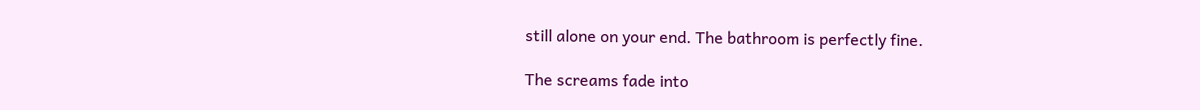still alone on your end. The bathroom is perfectly fine.

The screams fade into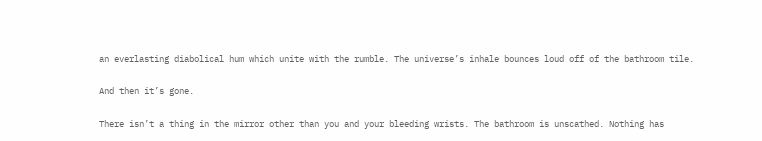an everlasting diabolical hum which unite with the rumble. The universe’s inhale bounces loud off of the bathroom tile.

And then it’s gone.

There isn’t a thing in the mirror other than you and your bleeding wrists. The bathroom is unscathed. Nothing has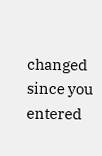changed since you entered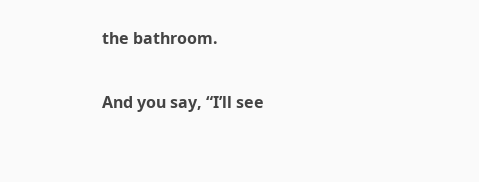the bathroom.

And you say, “I’ll see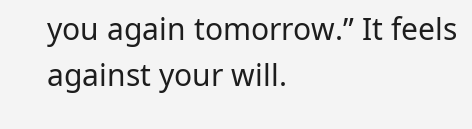you again tomorrow.” It feels against your will.